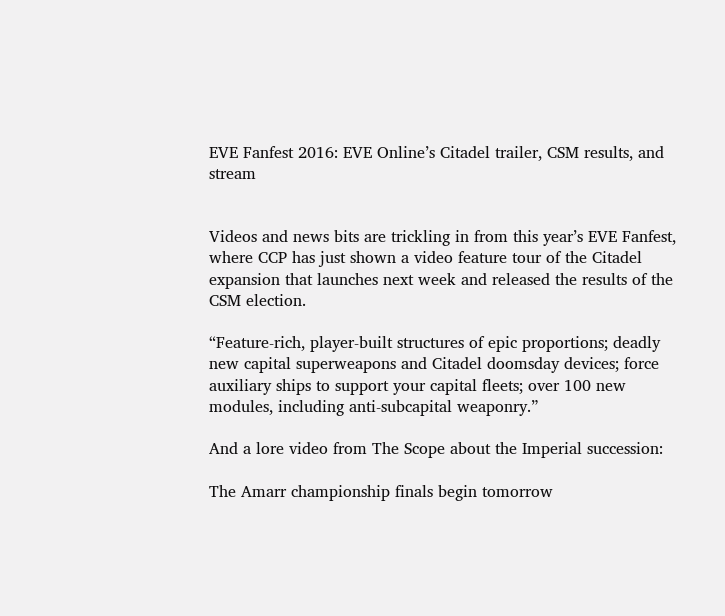EVE Fanfest 2016: EVE Online’s Citadel trailer, CSM results, and stream


Videos and news bits are trickling in from this year’s EVE Fanfest, where CCP has just shown a video feature tour of the Citadel expansion that launches next week and released the results of the CSM election.

“Feature-rich, player-built structures of epic proportions; deadly new capital superweapons and Citadel doomsday devices; force auxiliary ships to support your capital fleets; over 100 new modules, including anti-subcapital weaponry.”

And a lore video from The Scope about the Imperial succession:

The Amarr championship finals begin tomorrow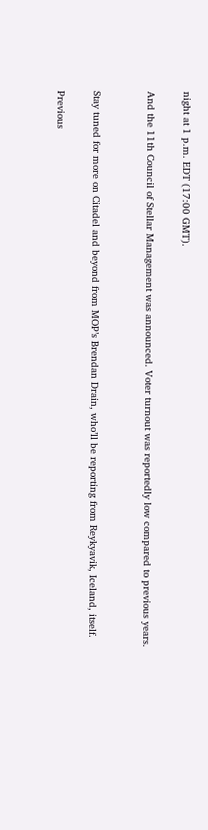night at 1 p.m. EDT (17:00 GMT).

And the 11th Council of Stellar Management was announced. Voter turnout was reportedly low compared to previous years.


Stay tuned for more on Citadel and beyond from MOP’s Brendan Drain, who’ll be reporting from Reykyavik, Iceland, itself.

Previous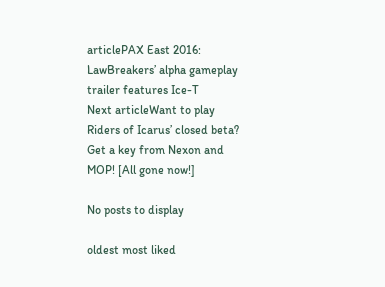articlePAX East 2016: LawBreakers’ alpha gameplay trailer features Ice-T
Next articleWant to play Riders of Icarus’ closed beta? Get a key from Nexon and MOP! [All gone now!]

No posts to display

oldest most liked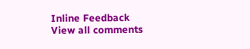Inline Feedback
View all comments